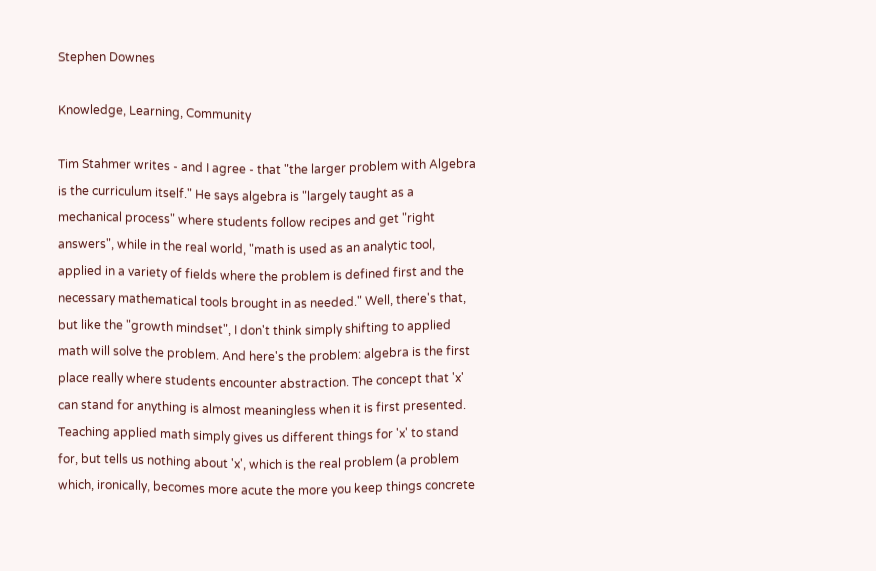Stephen Downes

Knowledge, Learning, Community

Tim Stahmer writes - and I agree - that "the larger problem with Algebra is the curriculum itself." He says algebra is "largely taught as a mechanical process" where students follow recipes and get "right answers", while in the real world, "math is used as an analytic tool, applied in a variety of fields where the problem is defined first and the necessary mathematical tools brought in as needed." Well, there's that, but like the "growth mindset", I don't think simply shifting to applied math will solve the problem. And here's the problem: algebra is the first place really where students encounter abstraction. The concept that 'x' can stand for anything is almost meaningless when it is first presented. Teaching applied math simply gives us different things for 'x' to stand for, but tells us nothing about 'x', which is the real problem (a problem which, ironically, becomes more acute the more you keep things concrete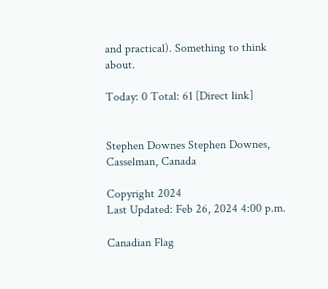and practical). Something to think about.

Today: 0 Total: 61 [Direct link]


Stephen Downes Stephen Downes, Casselman, Canada

Copyright 2024
Last Updated: Feb 26, 2024 4:00 p.m.

Canadian Flag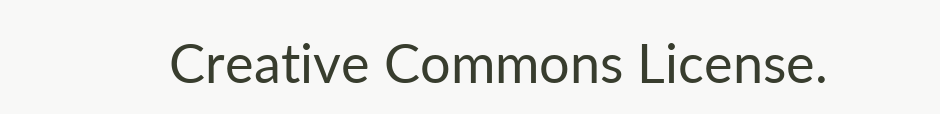Creative Commons License.